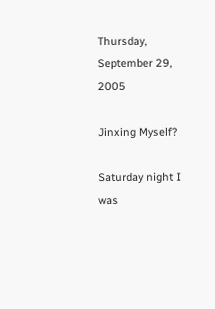Thursday, September 29, 2005

Jinxing Myself?

Saturday night I was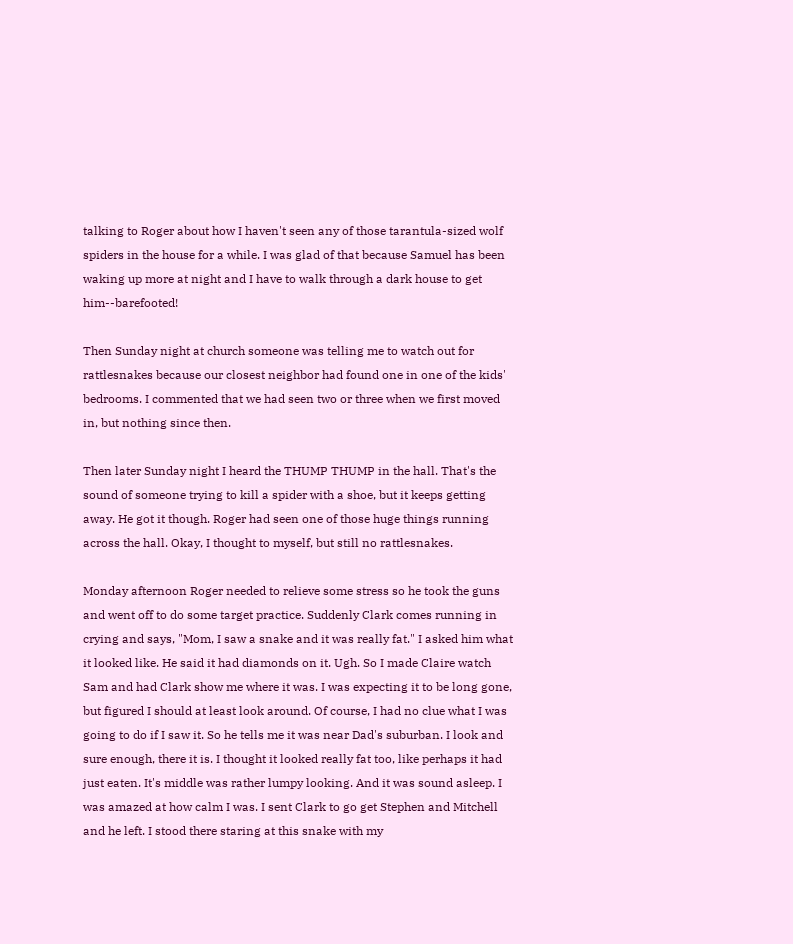talking to Roger about how I haven't seen any of those tarantula-sized wolf spiders in the house for a while. I was glad of that because Samuel has been waking up more at night and I have to walk through a dark house to get him--barefooted!

Then Sunday night at church someone was telling me to watch out for rattlesnakes because our closest neighbor had found one in one of the kids' bedrooms. I commented that we had seen two or three when we first moved in, but nothing since then.

Then later Sunday night I heard the THUMP THUMP in the hall. That's the sound of someone trying to kill a spider with a shoe, but it keeps getting away. He got it though. Roger had seen one of those huge things running across the hall. Okay, I thought to myself, but still no rattlesnakes.

Monday afternoon Roger needed to relieve some stress so he took the guns and went off to do some target practice. Suddenly Clark comes running in crying and says, "Mom, I saw a snake and it was really fat." I asked him what it looked like. He said it had diamonds on it. Ugh. So I made Claire watch Sam and had Clark show me where it was. I was expecting it to be long gone, but figured I should at least look around. Of course, I had no clue what I was going to do if I saw it. So he tells me it was near Dad's suburban. I look and sure enough, there it is. I thought it looked really fat too, like perhaps it had just eaten. It's middle was rather lumpy looking. And it was sound asleep. I was amazed at how calm I was. I sent Clark to go get Stephen and Mitchell and he left. I stood there staring at this snake with my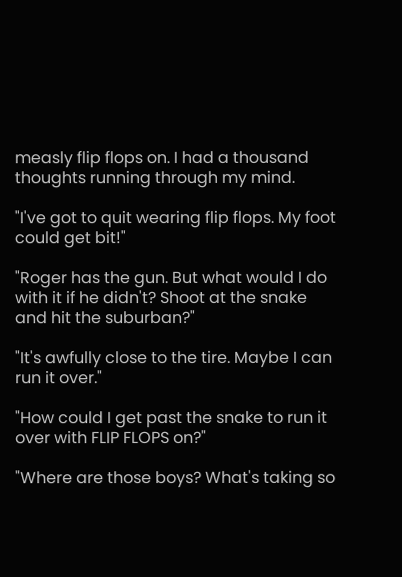measly flip flops on. I had a thousand thoughts running through my mind.

"I've got to quit wearing flip flops. My foot could get bit!"

"Roger has the gun. But what would I do with it if he didn't? Shoot at the snake and hit the suburban?"

"It's awfully close to the tire. Maybe I can run it over."

"How could I get past the snake to run it over with FLIP FLOPS on?"

"Where are those boys? What's taking so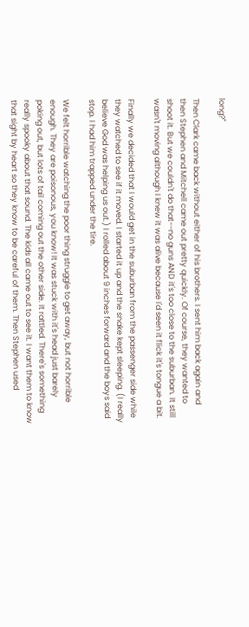long?"

Then Clark came back without either of his brothers. I sent him back again and then Stephen and Mitchell came out pretty quickly. Of course, they wanted to shoot it. But we couldn't do that--no guns AND it's too close to the suburban. It still wasn't moving although I knew it was alive because I'd seen it flick it's tongue a bit.

Finally we decided that I would get in the suburban from the passenger side while they watched to see if it moved. I started it up and the snake kept sleeping. (I really believe God was helping us out.) I rolled about 9 inches forward and the boys said stop. I had him trapped under the tire.

We felt horrible watching the poor thing struggle to get away, but not horrible enough. They are poisonous, you know! It was stuck with it's head just barely poking out, but lots of tail coming out the other side. It rattled. There's something really spooky about that sound. The kids all came out to see it. I want them to know that sight by heart so they know to be careful of them. Then Stephen used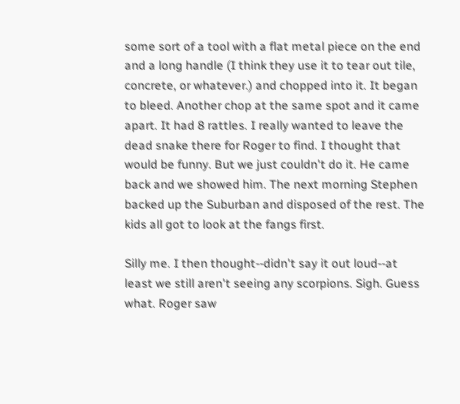some sort of a tool with a flat metal piece on the end and a long handle (I think they use it to tear out tile, concrete, or whatever.) and chopped into it. It began to bleed. Another chop at the same spot and it came apart. It had 8 rattles. I really wanted to leave the dead snake there for Roger to find. I thought that would be funny. But we just couldn't do it. He came back and we showed him. The next morning Stephen backed up the Suburban and disposed of the rest. The kids all got to look at the fangs first.

Silly me. I then thought--didn't say it out loud--at least we still aren't seeing any scorpions. Sigh. Guess what. Roger saw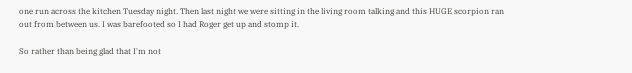one run across the kitchen Tuesday night. Then last night we were sitting in the living room talking and this HUGE scorpion ran out from between us. I was barefooted so I had Roger get up and stomp it.

So rather than being glad that I'm not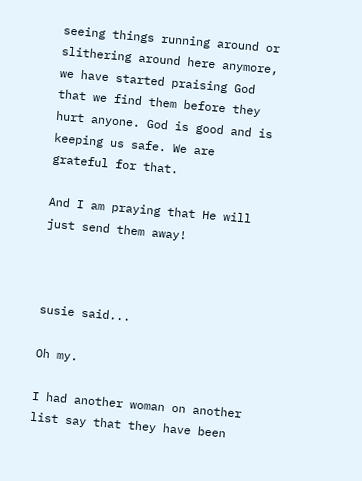seeing things running around or slithering around here anymore, we have started praising God that we find them before they hurt anyone. God is good and is keeping us safe. We are grateful for that.

And I am praying that He will just send them away!



susie said...

Oh my.

I had another woman on another list say that they have been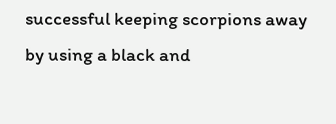successful keeping scorpions away by using a black and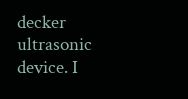decker ultrasonic device. I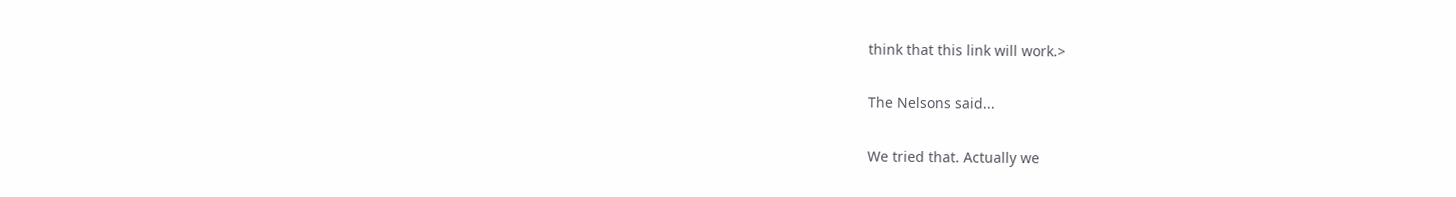think that this link will work.>

The Nelsons said...

We tried that. Actually we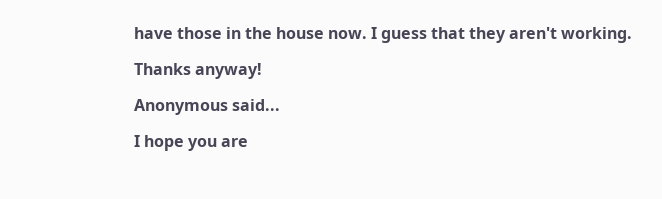have those in the house now. I guess that they aren't working.

Thanks anyway!

Anonymous said...

I hope you are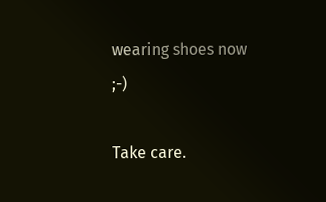wearing shoes now ;-)

Take care.